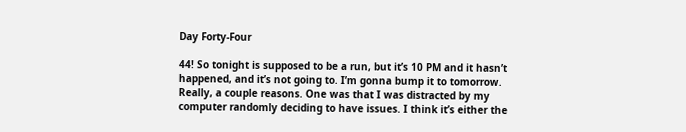Day Forty-Four

44! So tonight is supposed to be a run, but it’s 10 PM and it hasn’t happened, and it’s not going to. I’m gonna bump it to tomorrow. Really, a couple reasons. One was that I was distracted by my computer randomly deciding to have issues. I think it’s either the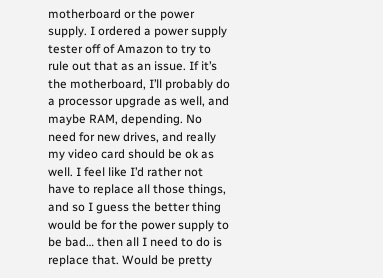motherboard or the power supply. I ordered a power supply tester off of Amazon to try to rule out that as an issue. If it’s the motherboard, I’ll probably do a processor upgrade as well, and maybe RAM, depending. No need for new drives, and really my video card should be ok as well. I feel like I’d rather not have to replace all those things, and so I guess the better thing would be for the power supply to be bad… then all I need to do is replace that. Would be pretty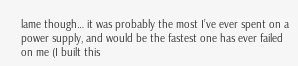lame though… it was probably the most I’ve ever spent on a power supply, and would be the fastest one has ever failed on me (I built this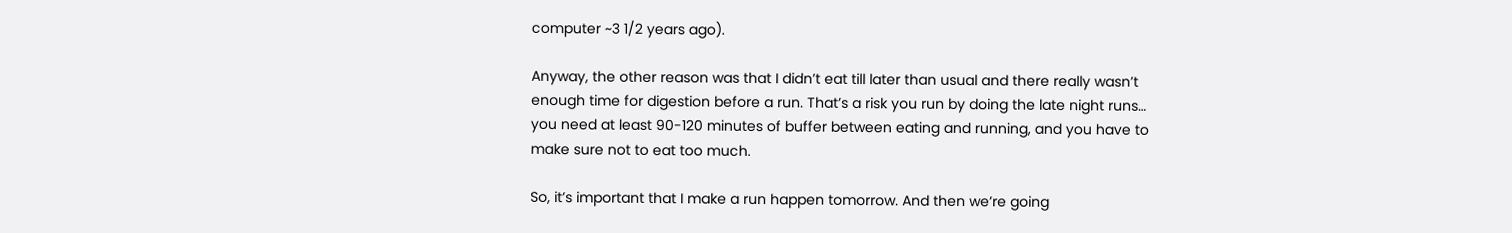computer ~3 1/2 years ago).

Anyway, the other reason was that I didn’t eat till later than usual and there really wasn’t enough time for digestion before a run. That’s a risk you run by doing the late night runs… you need at least 90-120 minutes of buffer between eating and running, and you have to make sure not to eat too much.

So, it’s important that I make a run happen tomorrow. And then we’re going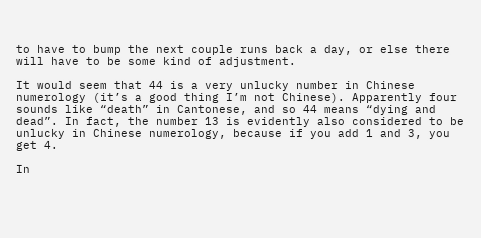to have to bump the next couple runs back a day, or else there will have to be some kind of adjustment.

It would seem that 44 is a very unlucky number in Chinese numerology (it’s a good thing I’m not Chinese). Apparently four sounds like “death” in Cantonese, and so 44 means “dying and dead”. In fact, the number 13 is evidently also considered to be unlucky in Chinese numerology, because if you add 1 and 3, you get 4.

In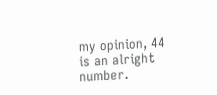my opinion, 44 is an alright number.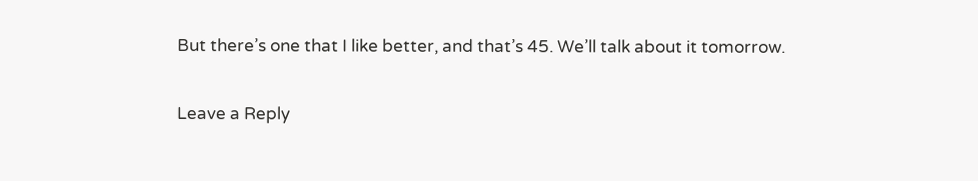But there’s one that I like better, and that’s 45. We’ll talk about it tomorrow.

Leave a Reply